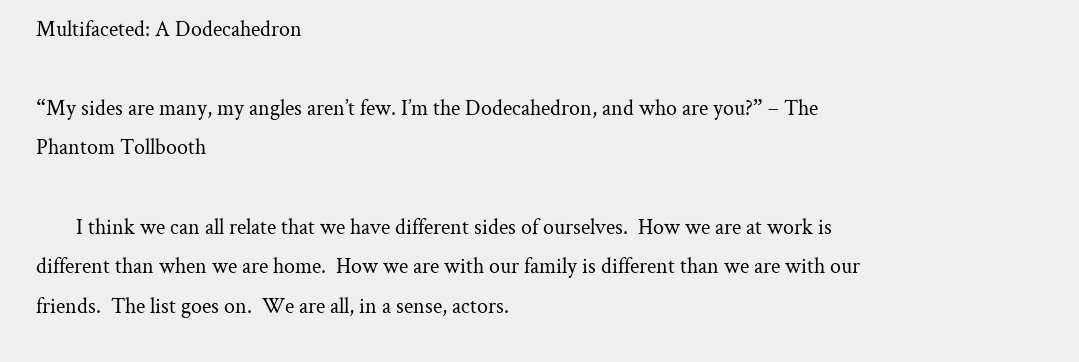Multifaceted: A Dodecahedron

“My sides are many, my angles aren’t few. I’m the Dodecahedron, and who are you?” – The Phantom Tollbooth

        I think we can all relate that we have different sides of ourselves.  How we are at work is different than when we are home.  How we are with our family is different than we are with our friends.  The list goes on.  We are all, in a sense, actors.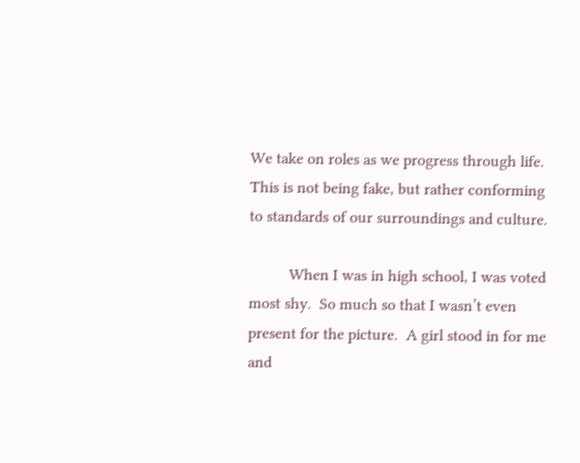We take on roles as we progress through life.  This is not being fake, but rather conforming to standards of our surroundings and culture.

          When I was in high school, I was voted most shy.  So much so that I wasn’t even present for the picture.  A girl stood in for me and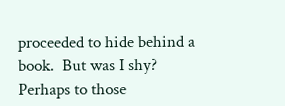proceeded to hide behind a book.  But was I shy?  Perhaps to those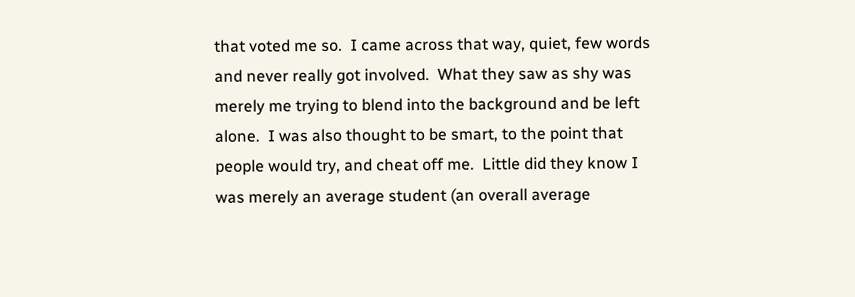that voted me so.  I came across that way, quiet, few words and never really got involved.  What they saw as shy was merely me trying to blend into the background and be left alone.  I was also thought to be smart, to the point that people would try, and cheat off me.  Little did they know I was merely an average student (an overall average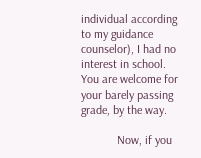individual according to my guidance counselor), I had no interest in school.  You are welcome for your barely passing grade, by the way.

            Now, if you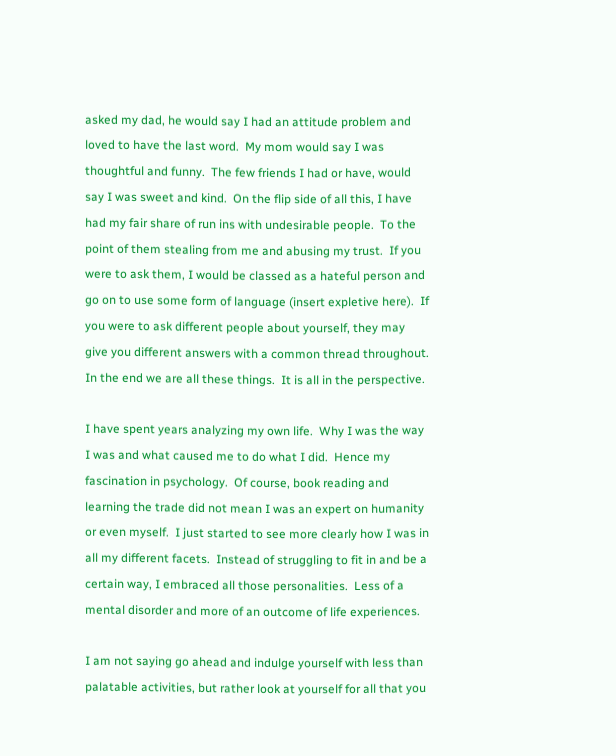asked my dad, he would say I had an attitude problem and loved to have the last word.  My mom would say I was thoughtful and funny.  The few friends I had or have, would say I was sweet and kind.  On the flip side of all this, I have had my fair share of run ins with undesirable people.  To the point of them stealing from me and abusing my trust.  If you were to ask them, I would be classed as a hateful person and go on to use some form of language (insert expletive here).  If you were to ask different people about yourself, they may give you different answers with a common thread throughout.  In the end we are all these things.  It is all in the perspective.

I have spent years analyzing my own life.  Why I was the way I was and what caused me to do what I did.  Hence my fascination in psychology.  Of course, book reading and learning the trade did not mean I was an expert on humanity or even myself.  I just started to see more clearly how I was in all my different facets.  Instead of struggling to fit in and be a certain way, I embraced all those personalities.  Less of a mental disorder and more of an outcome of life experiences.

I am not saying go ahead and indulge yourself with less than palatable activities, but rather look at yourself for all that you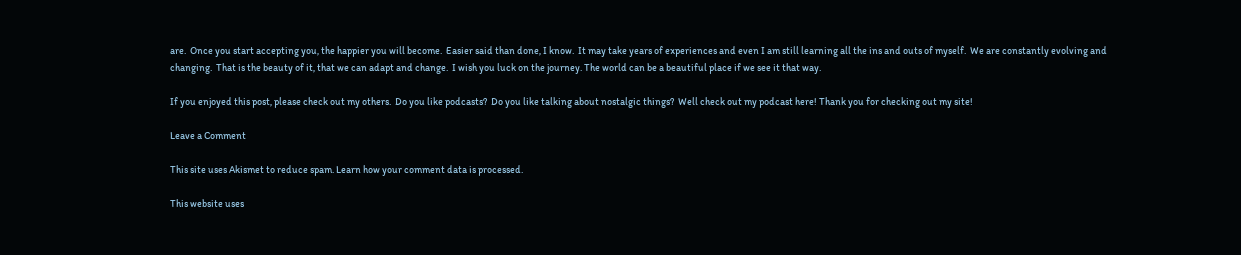are.  Once you start accepting you, the happier you will become.  Easier said than done, I know.  It may take years of experiences and even I am still learning all the ins and outs of myself.  We are constantly evolving and changing.  That is the beauty of it, that we can adapt and change.  I wish you luck on the journey. The world can be a beautiful place if we see it that way.

If you enjoyed this post, please check out my others.  Do you like podcasts?  Do you like talking about nostalgic things?  Well check out my podcast here! Thank you for checking out my site!

Leave a Comment

This site uses Akismet to reduce spam. Learn how your comment data is processed.

This website uses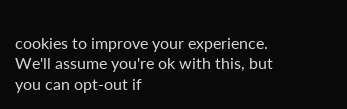cookies to improve your experience. We'll assume you're ok with this, but you can opt-out if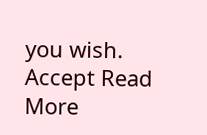you wish. Accept Read More